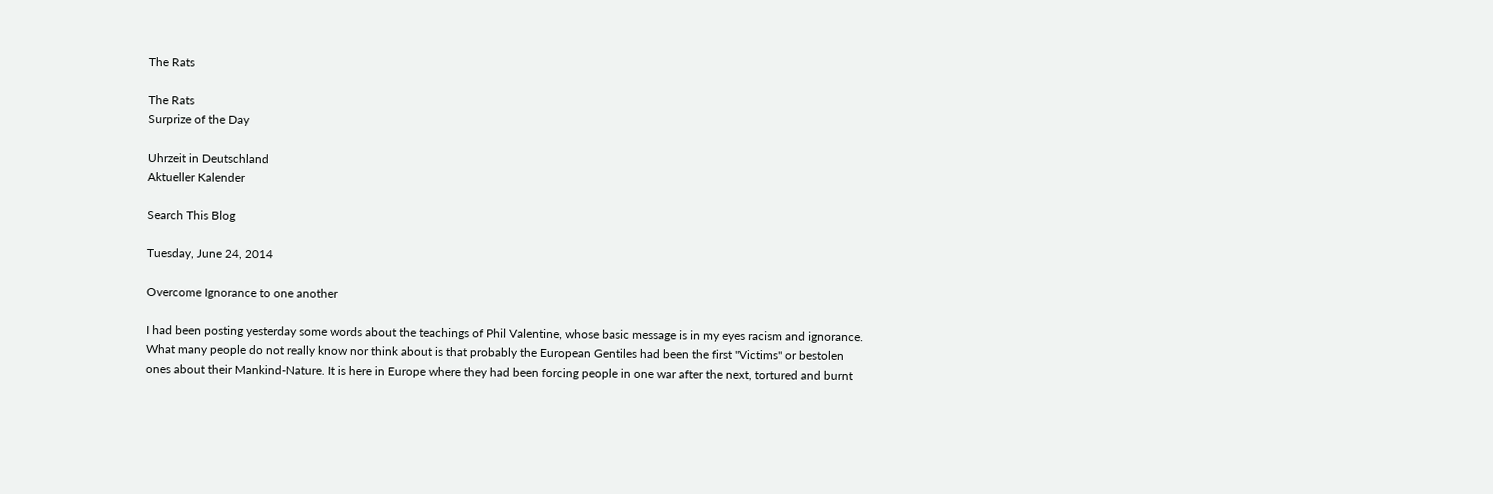The Rats

The Rats
Surprize of the Day

Uhrzeit in Deutschland
Aktueller Kalender

Search This Blog

Tuesday, June 24, 2014

Overcome Ignorance to one another

I had been posting yesterday some words about the teachings of Phil Valentine, whose basic message is in my eyes racism and ignorance. What many people do not really know nor think about is that probably the European Gentiles had been the first "Victims" or bestolen ones about their Mankind-Nature. It is here in Europe where they had been forcing people in one war after the next, tortured and burnt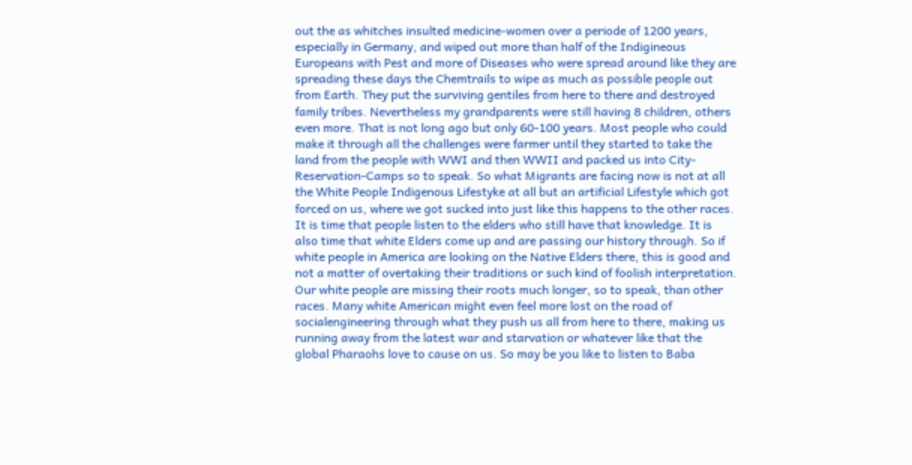out the as whitches insulted medicine-women over a periode of 1200 years, especially in Germany, and wiped out more than half of the Indigineous Europeans with Pest and more of Diseases who were spread around like they are spreading these days the Chemtrails to wipe as much as possible people out from Earth. They put the surviving gentiles from here to there and destroyed family tribes. Nevertheless my grandparents were still having 8 children, others even more. That is not long ago but only 60-100 years. Most people who could make it through all the challenges were farmer until they started to take the land from the people with WWI and then WWII and packed us into City-Reservation-Camps so to speak. So what Migrants are facing now is not at all the White People Indigenous Lifestyke at all but an artificial Lifestyle which got forced on us, where we got sucked into just like this happens to the other races. It is time that people listen to the elders who still have that knowledge. It is also time that white Elders come up and are passing our history through. So if white people in America are looking on the Native Elders there, this is good and not a matter of overtaking their traditions or such kind of foolish interpretation. Our white people are missing their roots much longer, so to speak, than other races. Many white American might even feel more lost on the road of socialengineering through what they push us all from here to there, making us running away from the latest war and starvation or whatever like that the global Pharaohs love to cause on us. So may be you like to listen to Baba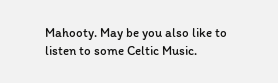Mahooty. May be you also like to listen to some Celtic Music.